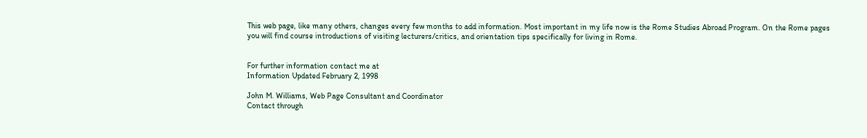This web page, like many others, changes every few months to add information. Most important in my life now is the Rome Studies Abroad Program. On the Rome pages you will find course introductions of visiting lecturers/critics, and orientation tips specifically for living in Rome.


For further information contact me at
Information Updated February 2, 1998

John M. Williams, Web Page Consultant and Coordinator
Contact through